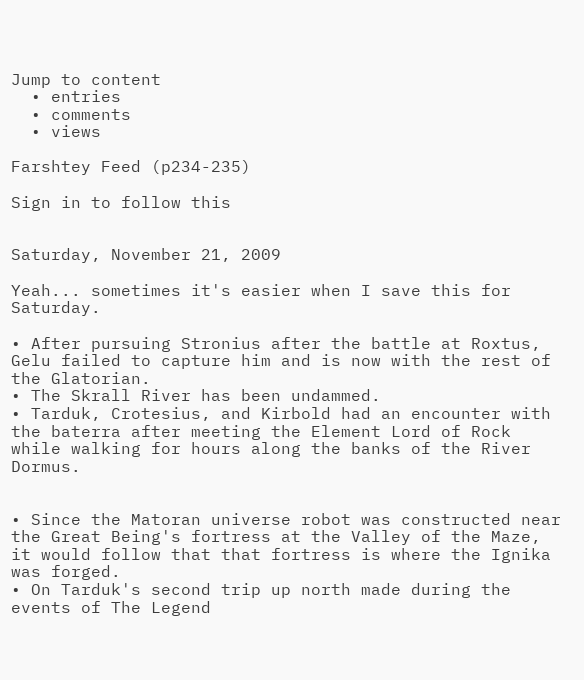Jump to content
  • entries
  • comments
  • views

Farshtey Feed (p234-235)

Sign in to follow this


Saturday, November 21, 2009

Yeah... sometimes it's easier when I save this for Saturday.

• After pursuing Stronius after the battle at Roxtus, Gelu failed to capture him and is now with the rest of the Glatorian.
• The Skrall River has been undammed.
• Tarduk, Crotesius, and Kirbold had an encounter with the baterra after meeting the Element Lord of Rock while walking for hours along the banks of the River Dormus.


• Since the Matoran universe robot was constructed near the Great Being's fortress at the Valley of the Maze, it would follow that that fortress is where the Ignika was forged.
• On Tarduk's second trip up north made during the events of The Legend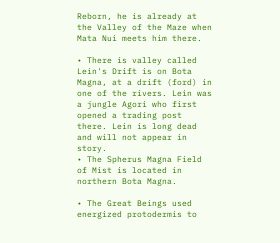Reborn, he is already at the Valley of the Maze when Mata Nui meets him there.

• There is valley called Lein's Drift is on Bota Magna, at a drift (ford) in one of the rivers. Lein was a jungle Agori who first opened a trading post there. Lein is long dead and will not appear in story.
• The Spherus Magna Field of Mist is located in northern Bota Magna.

• The Great Beings used energized protodermis to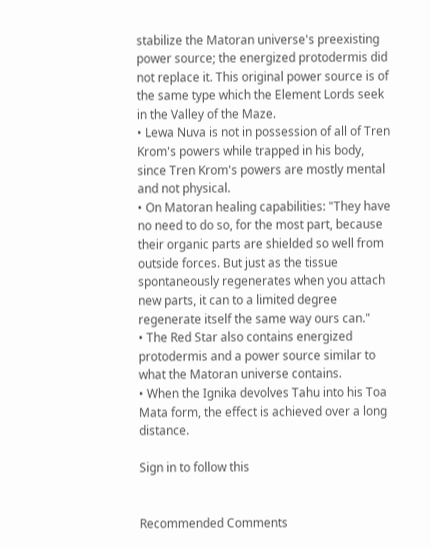stabilize the Matoran universe's preexisting power source; the energized protodermis did not replace it. This original power source is of the same type which the Element Lords seek in the Valley of the Maze.
• Lewa Nuva is not in possession of all of Tren Krom's powers while trapped in his body, since Tren Krom's powers are mostly mental and not physical.
• On Matoran healing capabilities: "They have no need to do so, for the most part, because their organic parts are shielded so well from outside forces. But just as the tissue spontaneously regenerates when you attach new parts, it can to a limited degree regenerate itself the same way ours can."
• The Red Star also contains energized protodermis and a power source similar to what the Matoran universe contains.
• When the Ignika devolves Tahu into his Toa Mata form, the effect is achieved over a long distance.

Sign in to follow this


Recommended Comments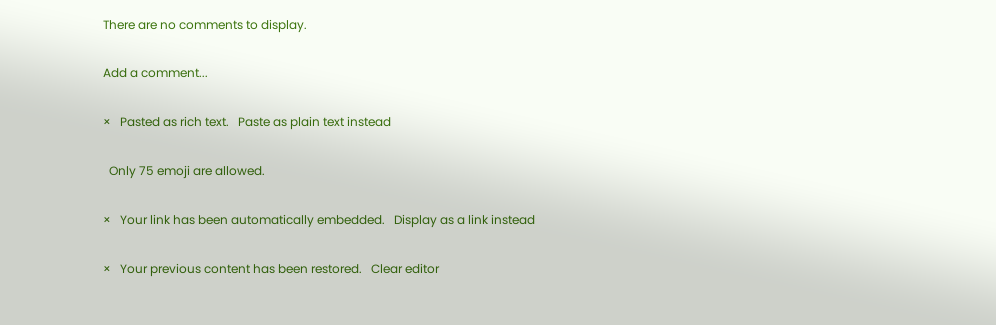There are no comments to display.

Add a comment...

×   Pasted as rich text.   Paste as plain text instead

  Only 75 emoji are allowed.

×   Your link has been automatically embedded.   Display as a link instead

×   Your previous content has been restored.   Clear editor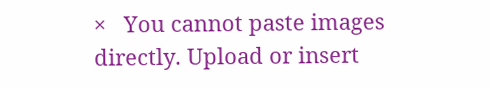×   You cannot paste images directly. Upload or insert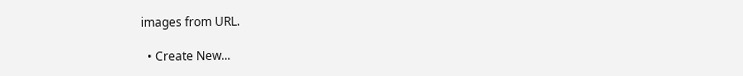images from URL.

  • Create New...